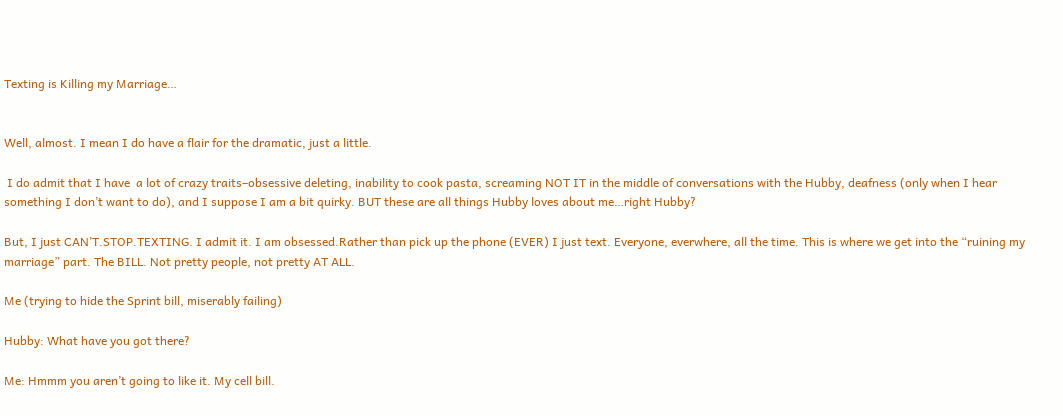Texting is Killing my Marriage…


Well, almost. I mean I do have a flair for the dramatic, just a little.

 I do admit that I have  a lot of crazy traits–obsessive deleting, inability to cook pasta, screaming NOT IT in the middle of conversations with the Hubby, deafness (only when I hear something I don’t want to do), and I suppose I am a bit quirky. BUT these are all things Hubby loves about me…right Hubby?

But, I just CAN’T.STOP.TEXTING. I admit it. I am obsessed.Rather than pick up the phone (EVER) I just text. Everyone, everwhere, all the time. This is where we get into the “ruining my marriage” part. The BILL. Not pretty people, not pretty AT ALL.

Me (trying to hide the Sprint bill, miserably failing)

Hubby: What have you got there?

Me: Hmmm you aren’t going to like it. My cell bill.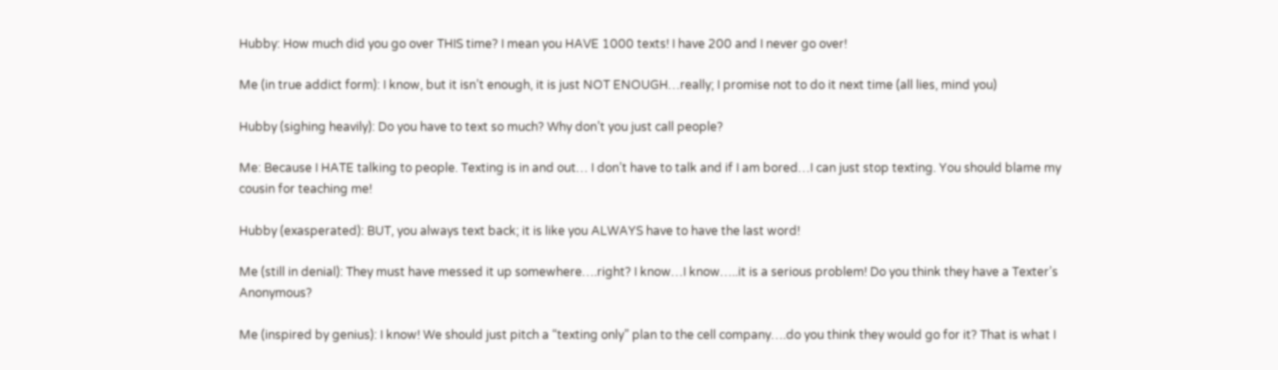Hubby: How much did you go over THIS time? I mean you HAVE 1000 texts! I have 200 and I never go over!

Me (in true addict form): I know, but it isn’t enough, it is just NOT ENOUGH…really; I promise not to do it next time (all lies, mind you)

Hubby (sighing heavily): Do you have to text so much? Why don’t you just call people?

Me: Because I HATE talking to people. Texting is in and out… I don’t have to talk and if I am bored…I can just stop texting. You should blame my cousin for teaching me!

Hubby (exasperated): BUT, you always text back; it is like you ALWAYS have to have the last word!

Me (still in denial): They must have messed it up somewhere….right? I know…I know…..it is a serious problem! Do you think they have a Texter’s Anonymous?

Me (inspired by genius): I know! We should just pitch a “texting only” plan to the cell company….do you think they would go for it? That is what I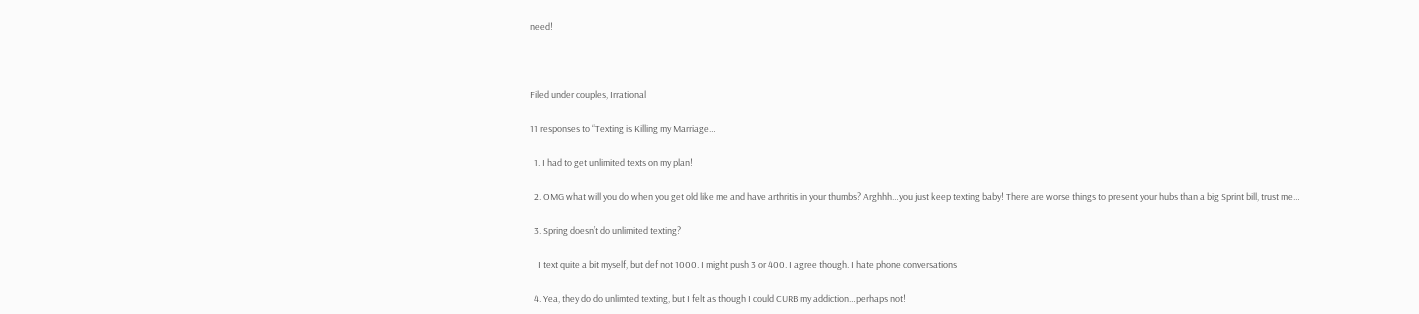need!



Filed under couples, Irrational

11 responses to “Texting is Killing my Marriage…

  1. I had to get unlimited texts on my plan!

  2. OMG what will you do when you get old like me and have arthritis in your thumbs? Arghhh…you just keep texting baby! There are worse things to present your hubs than a big Sprint bill, trust me…

  3. Spring doesn’t do unlimited texting?

    I text quite a bit myself, but def not 1000. I might push 3 or 400. I agree though. I hate phone conversations

  4. Yea, they do do unlimted texting, but I felt as though I could CURB my addiction…perhaps not!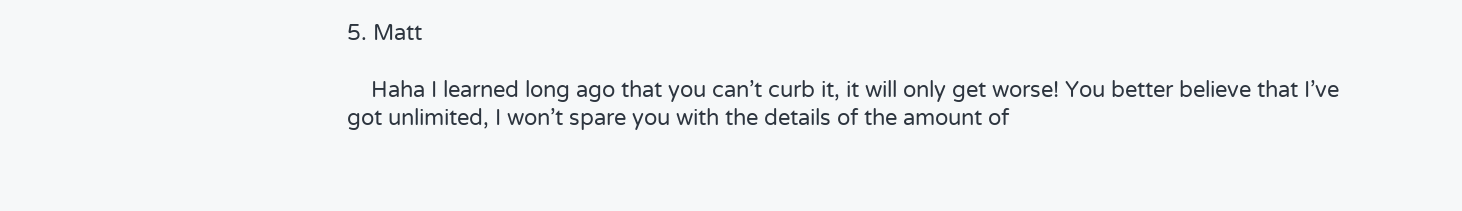5. Matt

    Haha I learned long ago that you can’t curb it, it will only get worse! You better believe that I’ve got unlimited, I won’t spare you with the details of the amount of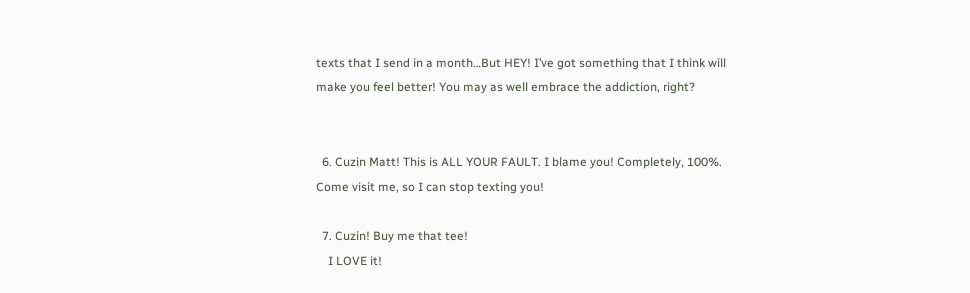texts that I send in a month…But HEY! I’ve got something that I think will make you feel better! You may as well embrace the addiction, right?


  6. Cuzin Matt! This is ALL YOUR FAULT. I blame you! Completely, 100%. Come visit me, so I can stop texting you!

  7. Cuzin! Buy me that tee!
    I LOVE it!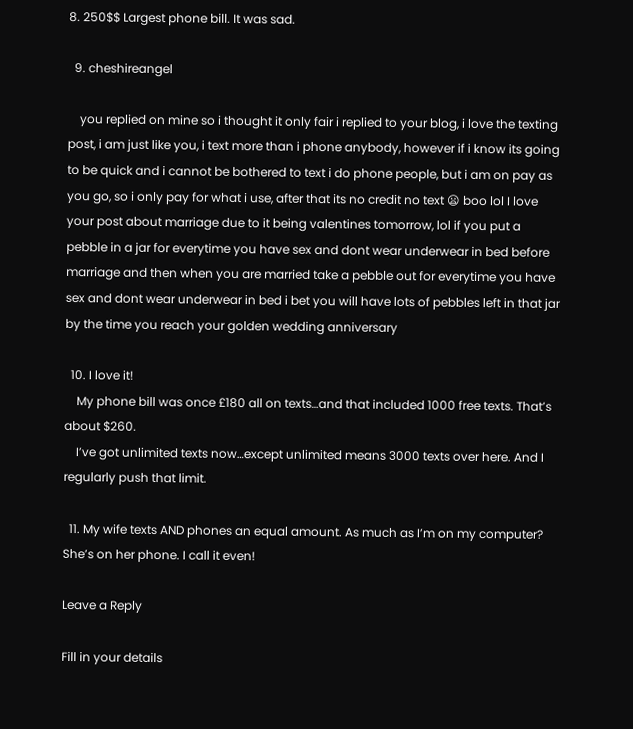8. 250$$ Largest phone bill. It was sad.

  9. cheshireangel

    you replied on mine so i thought it only fair i replied to your blog, i love the texting post, i am just like you, i text more than i phone anybody, however if i know its going to be quick and i cannot be bothered to text i do phone people, but i am on pay as you go, so i only pay for what i use, after that its no credit no text 😦 boo lol I love your post about marriage due to it being valentines tomorrow, lol if you put a pebble in a jar for everytime you have sex and dont wear underwear in bed before marriage and then when you are married take a pebble out for everytime you have sex and dont wear underwear in bed i bet you will have lots of pebbles left in that jar by the time you reach your golden wedding anniversary

  10. I love it!
    My phone bill was once £180 all on texts…and that included 1000 free texts. That’s about $260.
    I’ve got unlimited texts now…except unlimited means 3000 texts over here. And I regularly push that limit.

  11. My wife texts AND phones an equal amount. As much as I’m on my computer? She’s on her phone. I call it even!

Leave a Reply

Fill in your details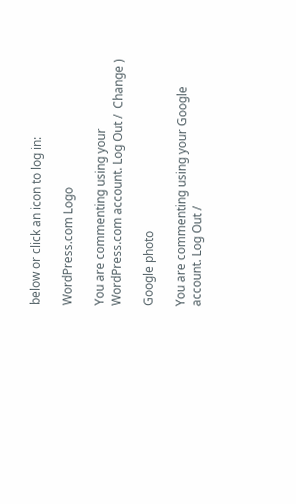below or click an icon to log in:

WordPress.com Logo

You are commenting using your WordPress.com account. Log Out /  Change )

Google photo

You are commenting using your Google account. Log Out /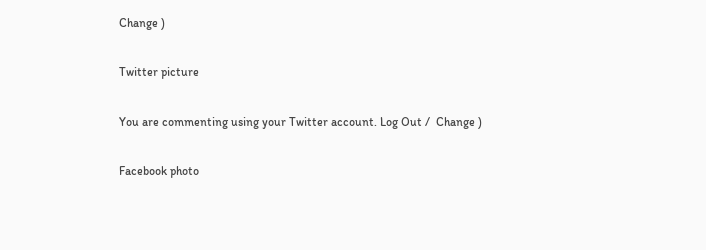Change )

Twitter picture

You are commenting using your Twitter account. Log Out /  Change )

Facebook photo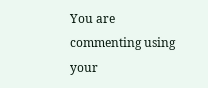You are commenting using your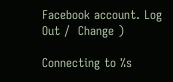Facebook account. Log Out /  Change )

Connecting to %s